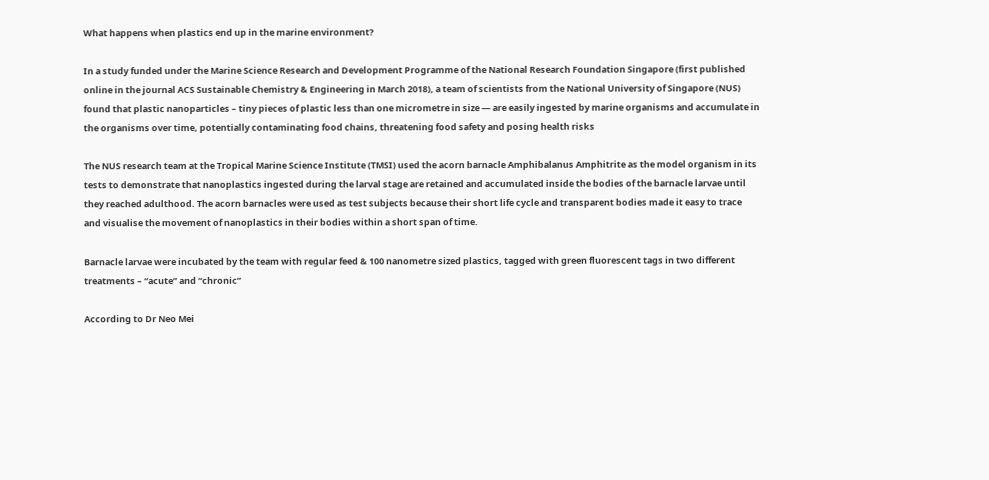What happens when plastics end up in the marine environment?

In a study funded under the Marine Science Research and Development Programme of the National Research Foundation Singapore (first published online in the journal ACS Sustainable Chemistry & Engineering in March 2018), a team of scientists from the National University of Singapore (NUS) found that plastic nanoparticles – tiny pieces of plastic less than one micrometre in size — are easily ingested by marine organisms and accumulate in the organisms over time, potentially contaminating food chains, threatening food safety and posing health risks

The NUS research team at the Tropical Marine Science Institute (TMSI) used the acorn barnacle Amphibalanus Amphitrite as the model organism in its tests to demonstrate that nanoplastics ingested during the larval stage are retained and accumulated inside the bodies of the barnacle larvae until they reached adulthood. The acorn barnacles were used as test subjects because their short life cycle and transparent bodies made it easy to trace and visualise the movement of nanoplastics in their bodies within a short span of time.

Barnacle larvae were incubated by the team with regular feed & 100 nanometre sized plastics, tagged with green fluorescent tags in two different treatments – “acute” and “chronic”

According to Dr Neo Mei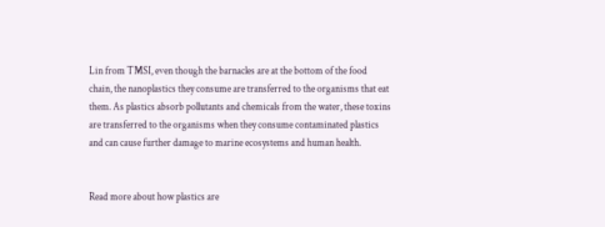Lin from TMSI, even though the barnacles are at the bottom of the food chain, the nanoplastics they consume are transferred to the organisms that eat them. As plastics absorb pollutants and chemicals from the water, these toxins are transferred to the organisms when they consume contaminated plastics and can cause further damage to marine ecosystems and human health.


Read more about how plastics are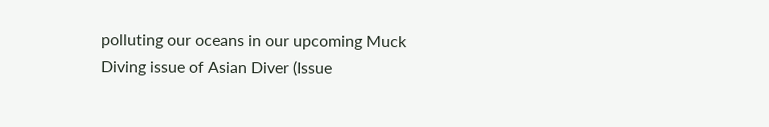polluting our oceans in our upcoming Muck Diving issue of Asian Diver (Issue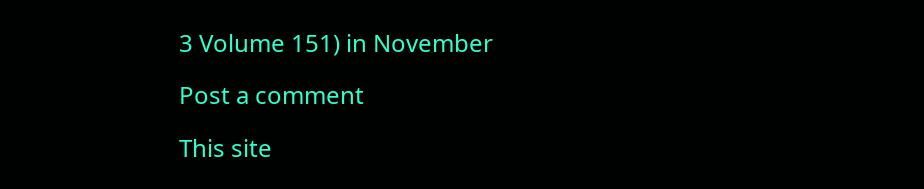3 Volume 151) in November

Post a comment

This site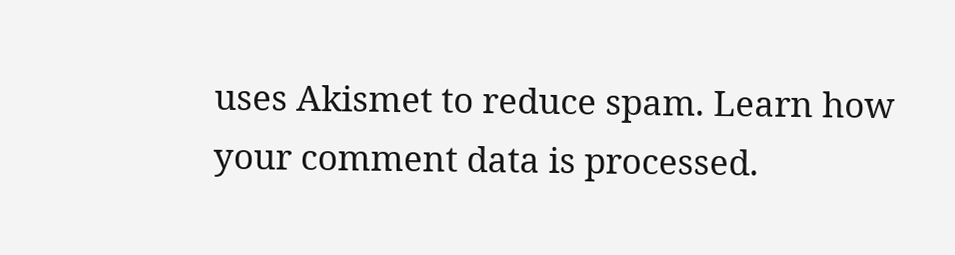uses Akismet to reduce spam. Learn how your comment data is processed.